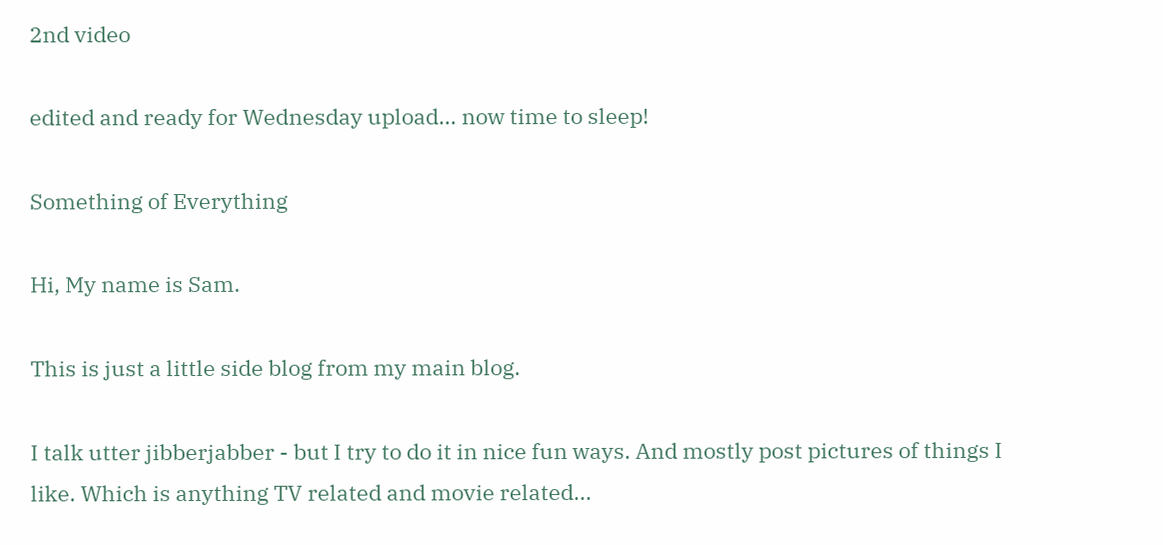2nd video

edited and ready for Wednesday upload… now time to sleep!

Something of Everything

Hi, My name is Sam.

This is just a little side blog from my main blog.

I talk utter jibberjabber - but I try to do it in nice fun ways. And mostly post pictures of things I like. Which is anything TV related and movie related...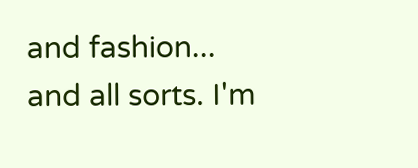and fashion... and all sorts. I'm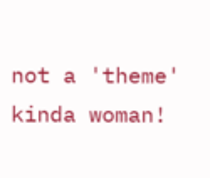not a 'theme' kinda woman!